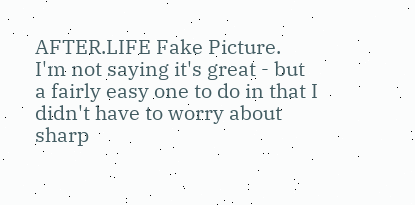AFTER.LIFE Fake Picture.
I'm not saying it's great - but a fairly easy one to do in that I didn't have to worry about sharp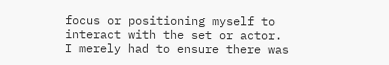focus or positioning myself to interact with the set or actor. I merely had to ensure there was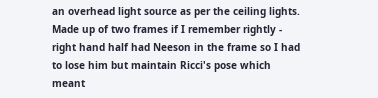an overhead light source as per the ceiling lights. Made up of two frames if I remember rightly - right hand half had Neeson in the frame so I had to lose him but maintain Ricci's pose which meant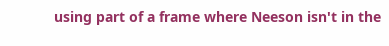using part of a frame where Neeson isn't in the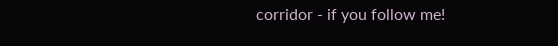corridor - if you follow me!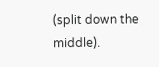(split down the middle).